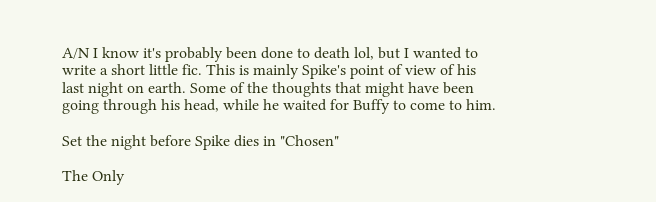A/N I know it's probably been done to death lol, but I wanted to write a short little fic. This is mainly Spike's point of view of his last night on earth. Some of the thoughts that might have been going through his head, while he waited for Buffy to come to him.

Set the night before Spike dies in "Chosen"

The Only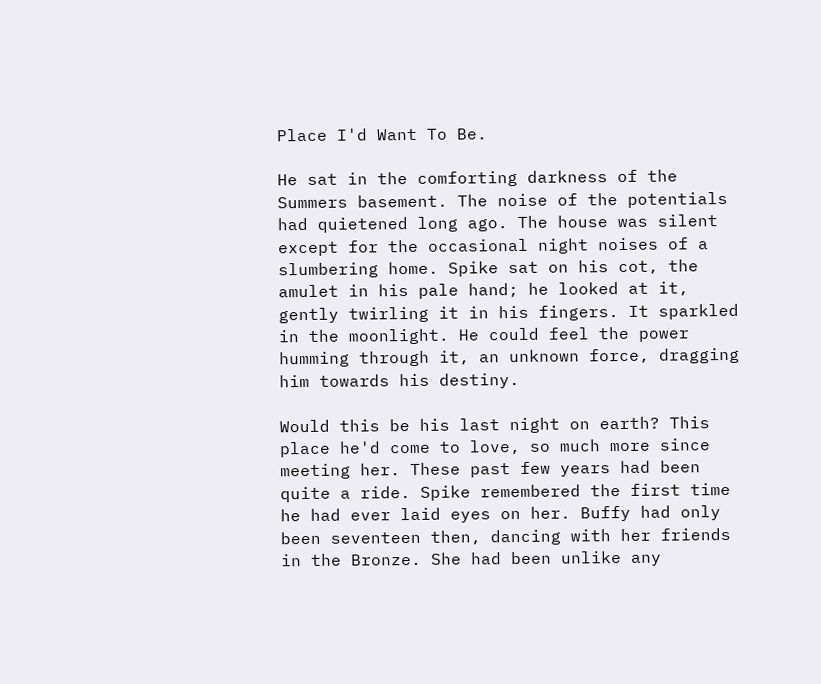Place I'd Want To Be.

He sat in the comforting darkness of the Summers basement. The noise of the potentials had quietened long ago. The house was silent except for the occasional night noises of a slumbering home. Spike sat on his cot, the amulet in his pale hand; he looked at it, gently twirling it in his fingers. It sparkled in the moonlight. He could feel the power humming through it, an unknown force, dragging him towards his destiny.

Would this be his last night on earth? This place he'd come to love, so much more since meeting her. These past few years had been quite a ride. Spike remembered the first time he had ever laid eyes on her. Buffy had only been seventeen then, dancing with her friends in the Bronze. She had been unlike any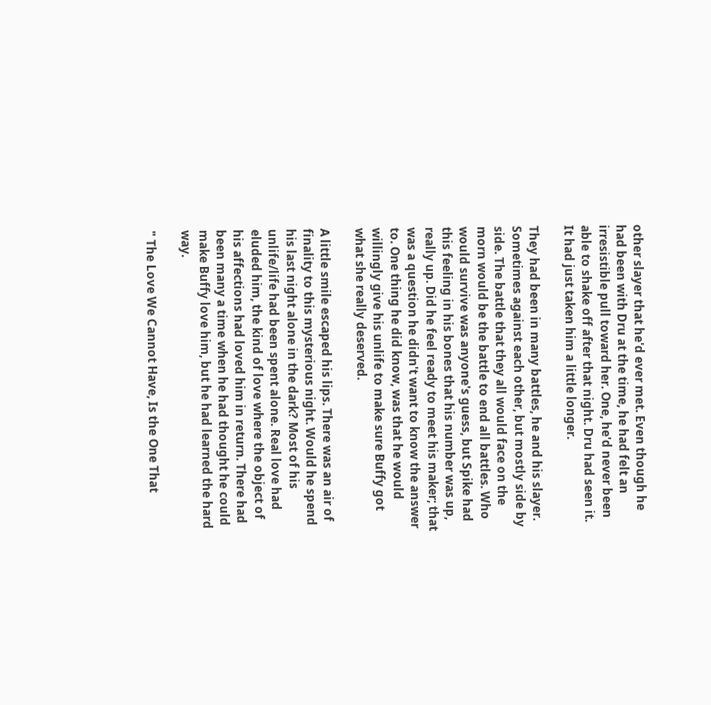other slayer that he'd ever met. Even though he had been with Dru at the time, he had felt an irresistible pull toward her. One, he'd never been able to shake off after that night. Dru had seen it. It had just taken him a little longer.

They had been in many battles, he and his slayer. Sometimes against each other, but mostly side by side. The battle that they all would face on the morn would be the battle to end all battles. Who would survive was anyone's guess, but Spike had this feeling in his bones that his number was up, really up. Did he feel ready to meet his maker; that was a question he didn't want to know the answer to. One thing he did know, was that he would willingly give his unlife to make sure Buffy got what she really deserved.

A little smile escaped his lips. There was an air of finality to this mysterious night. Would he spend his last night alone in the dark? Most of his unlife/life had been spent alone. Real love had eluded him, the kind of love where the object of his affections had loved him in return. There had been many a time when he had thought he could make Buffy love him, but he had learned the hard way.

" The Love We Cannot Have, Is the One That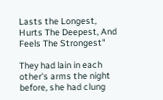Lasts the Longest, Hurts The Deepest, And Feels The Strongest"

They had lain in each other's arms the night before, she had clung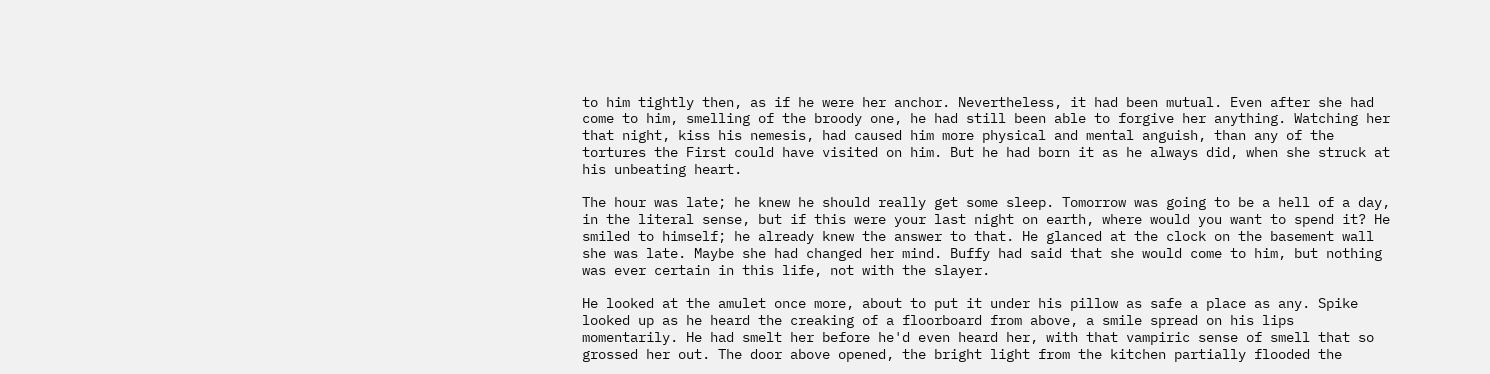to him tightly then, as if he were her anchor. Nevertheless, it had been mutual. Even after she had come to him, smelling of the broody one, he had still been able to forgive her anything. Watching her that night, kiss his nemesis, had caused him more physical and mental anguish, than any of the tortures the First could have visited on him. But he had born it as he always did, when she struck at his unbeating heart.

The hour was late; he knew he should really get some sleep. Tomorrow was going to be a hell of a day, in the literal sense, but if this were your last night on earth, where would you want to spend it? He smiled to himself; he already knew the answer to that. He glanced at the clock on the basement wall she was late. Maybe she had changed her mind. Buffy had said that she would come to him, but nothing was ever certain in this life, not with the slayer.

He looked at the amulet once more, about to put it under his pillow as safe a place as any. Spike looked up as he heard the creaking of a floorboard from above, a smile spread on his lips momentarily. He had smelt her before he'd even heard her, with that vampiric sense of smell that so grossed her out. The door above opened, the bright light from the kitchen partially flooded the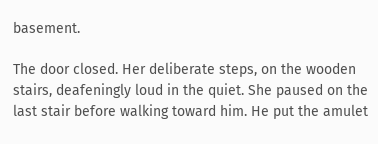basement.

The door closed. Her deliberate steps, on the wooden stairs, deafeningly loud in the quiet. She paused on the last stair before walking toward him. He put the amulet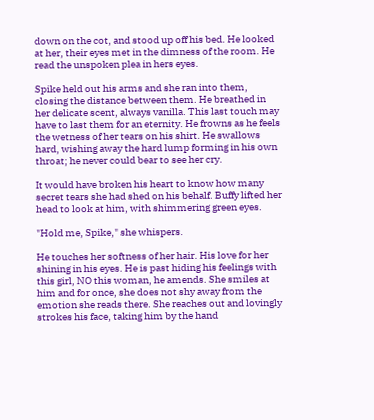down on the cot, and stood up off his bed. He looked at her, their eyes met in the dimness of the room. He read the unspoken plea in hers eyes.

Spike held out his arms and she ran into them, closing the distance between them. He breathed in her delicate scent, always vanilla. This last touch may have to last them for an eternity. He frowns as he feels the wetness of her tears on his shirt. He swallows hard, wishing away the hard lump forming in his own throat; he never could bear to see her cry.

It would have broken his heart to know how many secret tears she had shed on his behalf. Buffy lifted her head to look at him, with shimmering green eyes.

"Hold me, Spike," she whispers.

He touches her softness of her hair. His love for her shining in his eyes. He is past hiding his feelings with this girl, NO this woman, he amends. She smiles at him and for once, she does not shy away from the emotion she reads there. She reaches out and lovingly strokes his face, taking him by the hand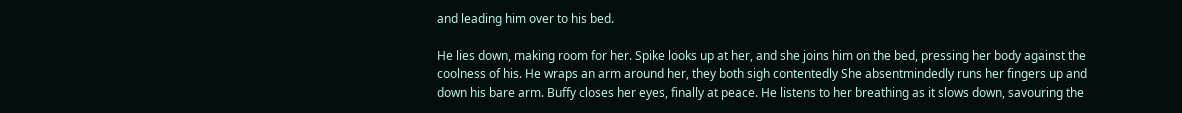and leading him over to his bed.

He lies down, making room for her. Spike looks up at her, and she joins him on the bed, pressing her body against the coolness of his. He wraps an arm around her, they both sigh contentedly She absentmindedly runs her fingers up and down his bare arm. Buffy closes her eyes, finally at peace. He listens to her breathing as it slows down, savouring the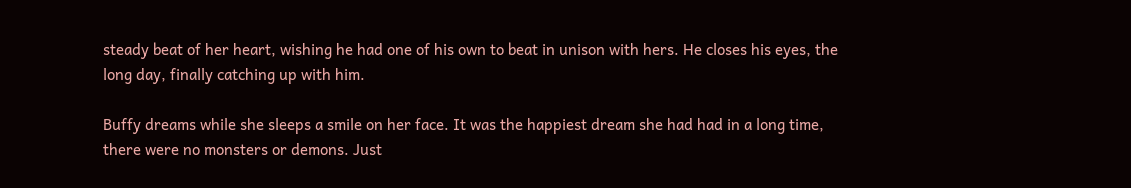steady beat of her heart, wishing he had one of his own to beat in unison with hers. He closes his eyes, the long day, finally catching up with him.

Buffy dreams while she sleeps a smile on her face. It was the happiest dream she had had in a long time, there were no monsters or demons. Just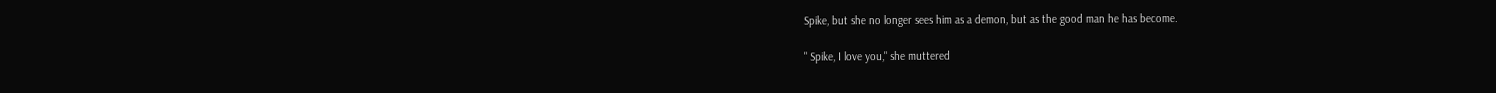Spike, but she no longer sees him as a demon, but as the good man he has become.

" Spike, I love you," she muttered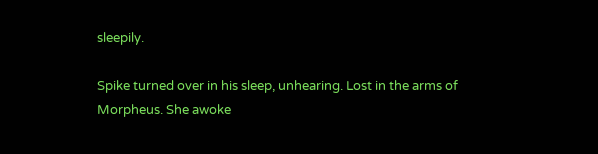sleepily.

Spike turned over in his sleep, unhearing. Lost in the arms of Morpheus. She awoke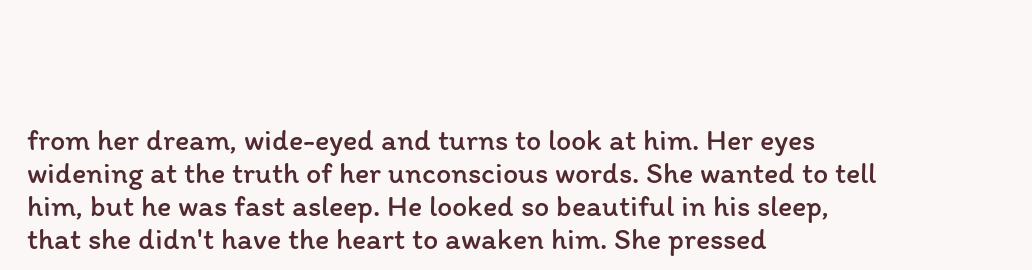from her dream, wide-eyed and turns to look at him. Her eyes widening at the truth of her unconscious words. She wanted to tell him, but he was fast asleep. He looked so beautiful in his sleep, that she didn't have the heart to awaken him. She pressed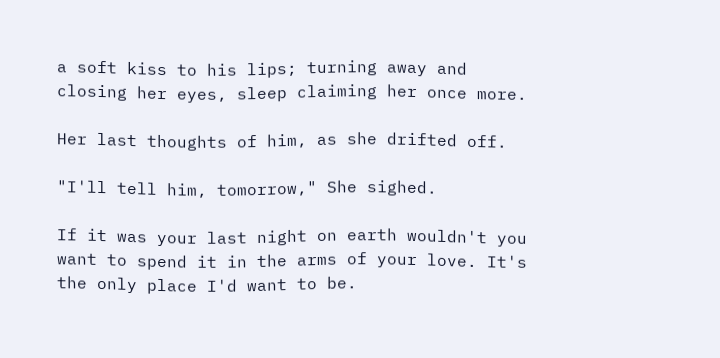a soft kiss to his lips; turning away and closing her eyes, sleep claiming her once more.

Her last thoughts of him, as she drifted off.

"I'll tell him, tomorrow," She sighed.

If it was your last night on earth wouldn't you want to spend it in the arms of your love. It's the only place I'd want to be.